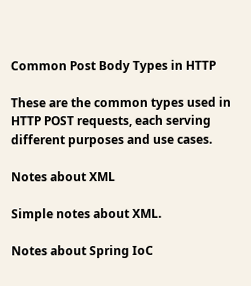Common Post Body Types in HTTP

These are the common types used in HTTP POST requests, each serving different purposes and use cases.

Notes about XML

Simple notes about XML.

Notes about Spring IoC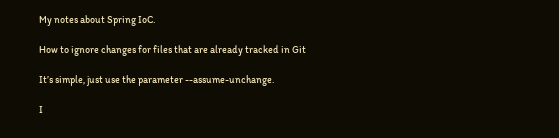My notes about Spring IoC.

How to ignore changes for files that are already tracked in Git

It’s simple, just use the parameter --assume-unchange.

I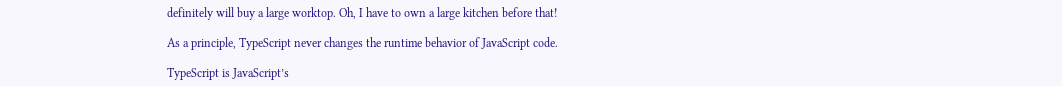definitely will buy a large worktop. Oh, I have to own a large kitchen before that!

As a principle, TypeScript never changes the runtime behavior of JavaScript code.

TypeScript is JavaScript’s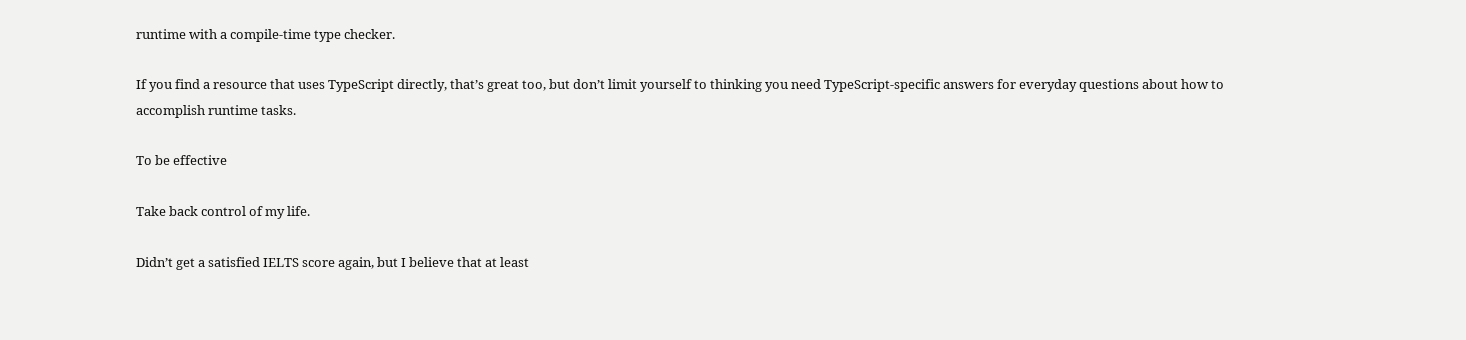runtime with a compile-time type checker.

If you find a resource that uses TypeScript directly, that’s great too, but don’t limit yourself to thinking you need TypeScript-specific answers for everyday questions about how to accomplish runtime tasks.

To be effective

Take back control of my life.

Didn’t get a satisfied IELTS score again, but I believe that at least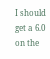I should get a 6.0 on the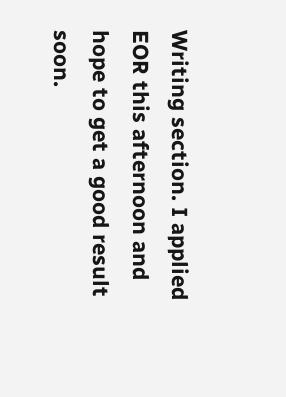Writing section. I applied EOR this afternoon and hope to get a good result soon.